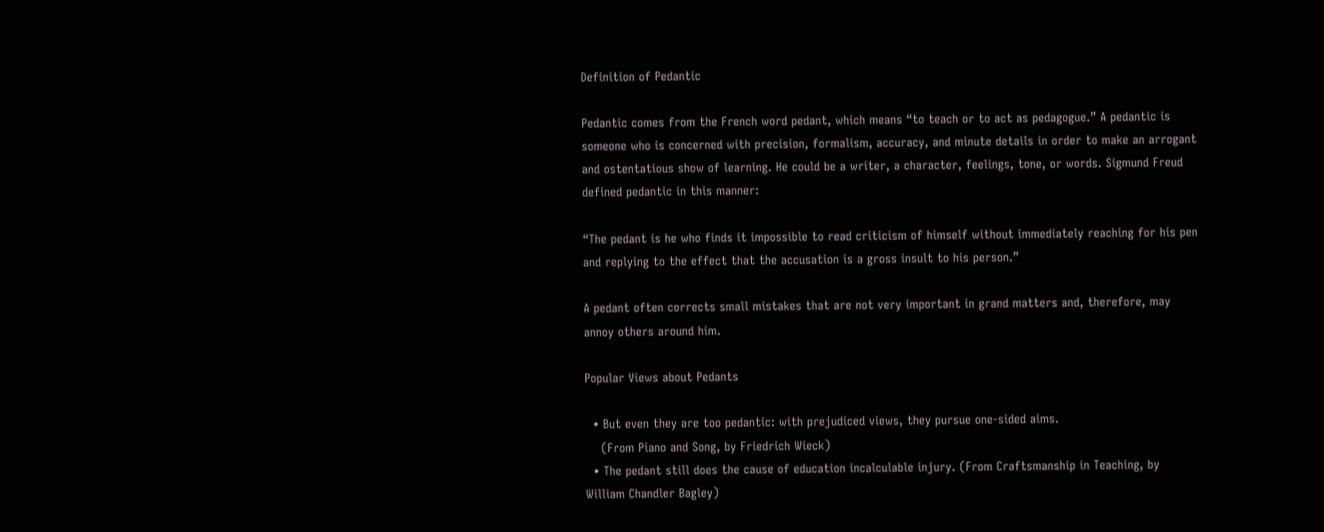Definition of Pedantic

Pedantic comes from the French word pedant, which means “to teach or to act as pedagogue.” A pedantic is someone who is concerned with precision, formalism, accuracy, and minute details in order to make an arrogant and ostentatious show of learning. He could be a writer, a character, feelings, tone, or words. Sigmund Freud defined pedantic in this manner:

“The pedant is he who finds it impossible to read criticism of himself without immediately reaching for his pen and replying to the effect that the accusation is a gross insult to his person.”

A pedant often corrects small mistakes that are not very important in grand matters and, therefore, may annoy others around him.

Popular Views about Pedants

  • But even they are too pedantic: with prejudiced views, they pursue one-sided aims.
    (From Piano and Song, by Friedrich Wieck)
  • The pedant still does the cause of education incalculable injury. (From Craftsmanship in Teaching, by William Chandler Bagley)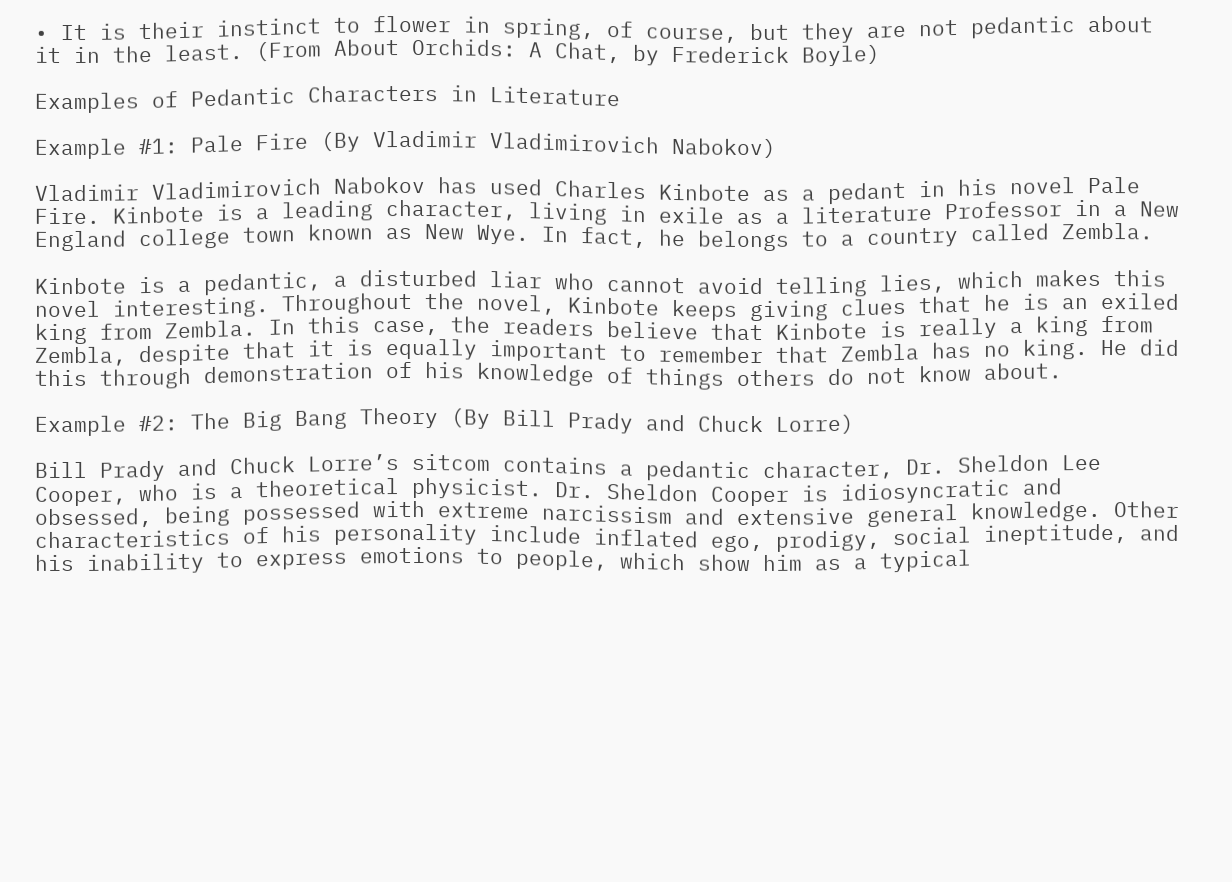• It is their instinct to flower in spring, of course, but they are not pedantic about it in the least. (From About Orchids: A Chat, by Frederick Boyle)

Examples of Pedantic Characters in Literature

Example #1: Pale Fire (By Vladimir Vladimirovich Nabokov)

Vladimir Vladimirovich Nabokov has used Charles Kinbote as a pedant in his novel Pale Fire. Kinbote is a leading character, living in exile as a literature Professor in a New England college town known as New Wye. In fact, he belongs to a country called Zembla.

Kinbote is a pedantic, a disturbed liar who cannot avoid telling lies, which makes this novel interesting. Throughout the novel, Kinbote keeps giving clues that he is an exiled king from Zembla. In this case, the readers believe that Kinbote is really a king from Zembla, despite that it is equally important to remember that Zembla has no king. He did this through demonstration of his knowledge of things others do not know about.

Example #2: The Big Bang Theory (By Bill Prady and Chuck Lorre)

Bill Prady and Chuck Lorre’s sitcom contains a pedantic character, Dr. Sheldon Lee Cooper, who is a theoretical physicist. Dr. Sheldon Cooper is idiosyncratic and obsessed, being possessed with extreme narcissism and extensive general knowledge. Other characteristics of his personality include inflated ego, prodigy, social ineptitude, and his inability to express emotions to people, which show him as a typical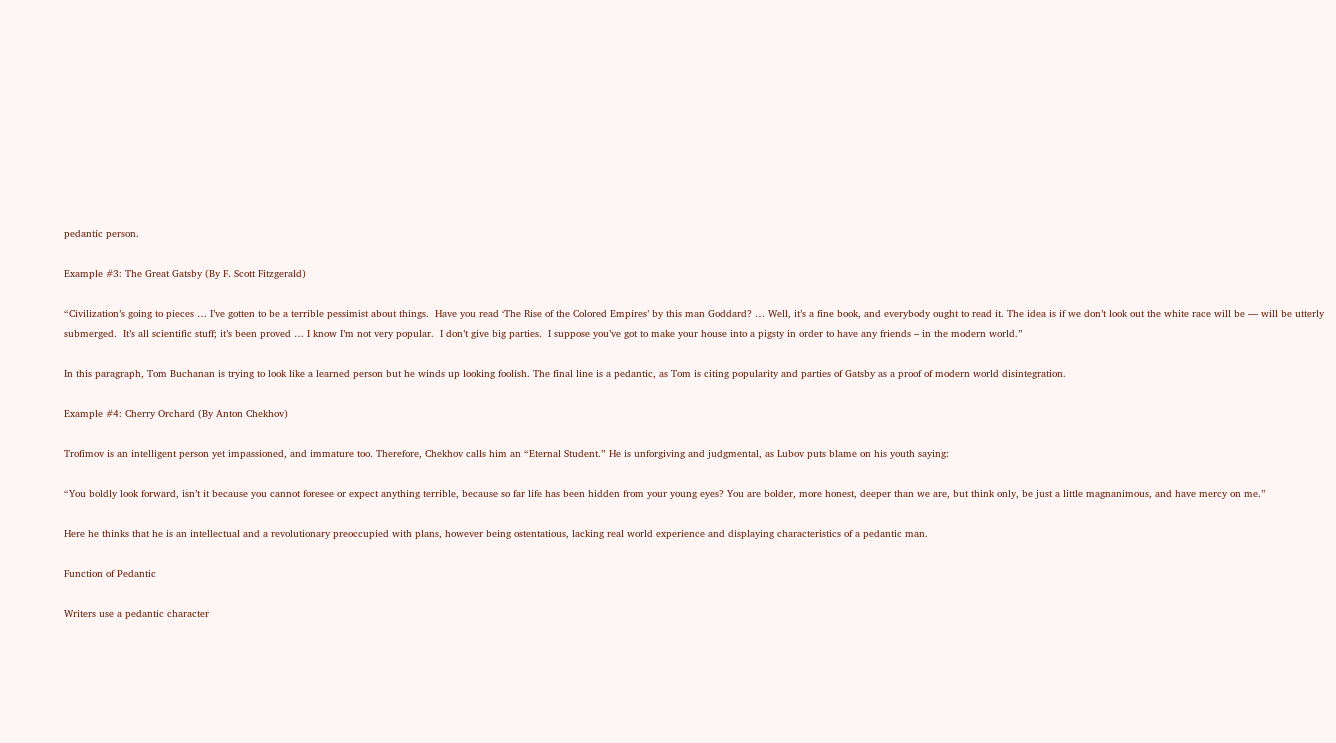pedantic person.

Example #3: The Great Gatsby (By F. Scott Fitzgerald)

“Civilization’s going to pieces … I’ve gotten to be a terrible pessimist about things.  Have you read ‘The Rise of the Colored Empires’ by this man Goddard? … Well, it’s a fine book, and everybody ought to read it. The idea is if we don’t look out the white race will be — will be utterly submerged.  It’s all scientific stuff; it’s been proved … I know I’m not very popular.  I don’t give big parties.  I suppose you’ve got to make your house into a pigsty in order to have any friends – in the modern world.”

In this paragraph, Tom Buchanan is trying to look like a learned person but he winds up looking foolish. The final line is a pedantic, as Tom is citing popularity and parties of Gatsby as a proof of modern world disintegration.

Example #4: Cherry Orchard (By Anton Chekhov)

Trofimov is an intelligent person yet impassioned, and immature too. Therefore, Chekhov calls him an “Eternal Student.” He is unforgiving and judgmental, as Lubov puts blame on his youth saying:

“You boldly look forward, isn’t it because you cannot foresee or expect anything terrible, because so far life has been hidden from your young eyes? You are bolder, more honest, deeper than we are, but think only, be just a little magnanimous, and have mercy on me.”

Here he thinks that he is an intellectual and a revolutionary preoccupied with plans, however being ostentatious, lacking real world experience and displaying characteristics of a pedantic man.

Function of Pedantic

Writers use a pedantic character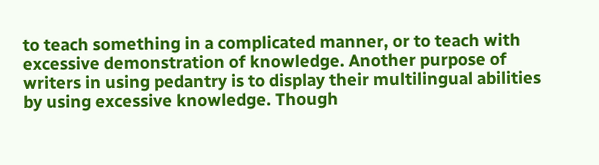to teach something in a complicated manner, or to teach with excessive demonstration of knowledge. Another purpose of writers in using pedantry is to display their multilingual abilities by using excessive knowledge. Though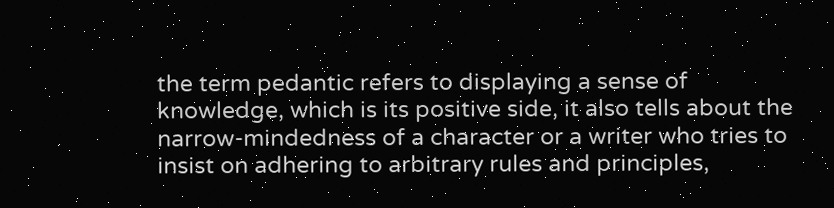the term pedantic refers to displaying a sense of knowledge, which is its positive side, it also tells about the narrow-mindedness of a character or a writer who tries to insist on adhering to arbitrary rules and principles,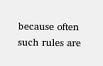because often such rules are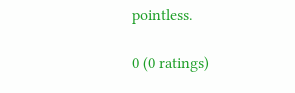pointless.

0 (0 ratings)